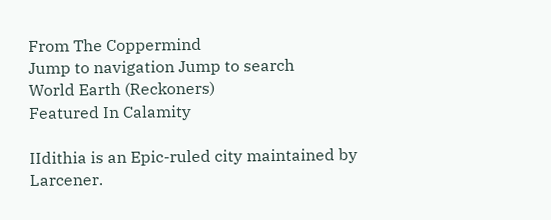From The Coppermind
Jump to navigation Jump to search
World Earth (Reckoners)
Featured In Calamity

IIdithia is an Epic-ruled city maintained by Larcener.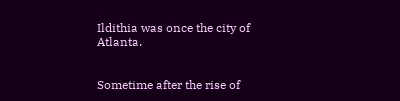Ildithia was once the city of Atlanta.


Sometime after the rise of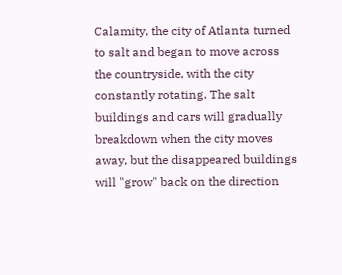Calamity, the city of Atlanta turned to salt and began to move across the countryside, with the city constantly rotating. The salt buildings and cars will gradually breakdown when the city moves away, but the disappeared buildings will "grow" back on the direction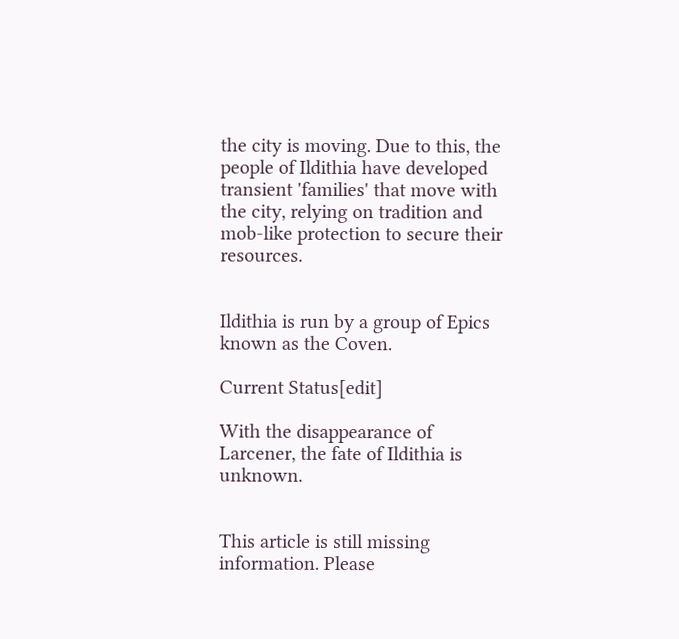the city is moving. Due to this, the people of Ildithia have developed transient 'families' that move with the city, relying on tradition and mob-like protection to secure their resources.


Ildithia is run by a group of Epics known as the Coven.

Current Status[edit]

With the disappearance of Larcener, the fate of Ildithia is unknown.


This article is still missing information. Please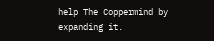help The Coppermind by expanding it.